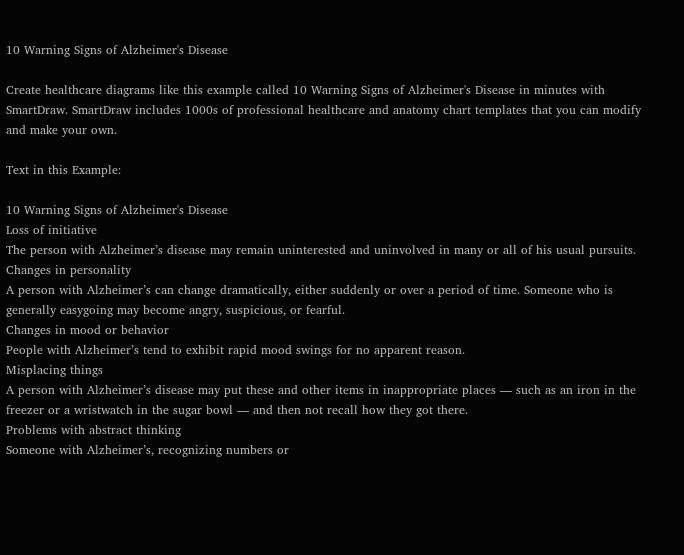10 Warning Signs of Alzheimer's Disease

Create healthcare diagrams like this example called 10 Warning Signs of Alzheimer's Disease in minutes with SmartDraw. SmartDraw includes 1000s of professional healthcare and anatomy chart templates that you can modify and make your own.

Text in this Example:

10 Warning Signs of Alzheimer's Disease
Loss of initiative
The person with Alzheimer’s disease may remain uninterested and uninvolved in many or all of his usual pursuits.
Changes in personality
A person with Alzheimer’s can change dramatically, either suddenly or over a period of time. Someone who is generally easygoing may become angry, suspicious, or fearful.
Changes in mood or behavior
People with Alzheimer’s tend to exhibit rapid mood swings for no apparent reason.
Misplacing things
A person with Alzheimer’s disease may put these and other items in inappropriate places — such as an iron in the freezer or a wristwatch in the sugar bowl — and then not recall how they got there.
Problems with abstract thinking
Someone with Alzheimer’s, recognizing numbers or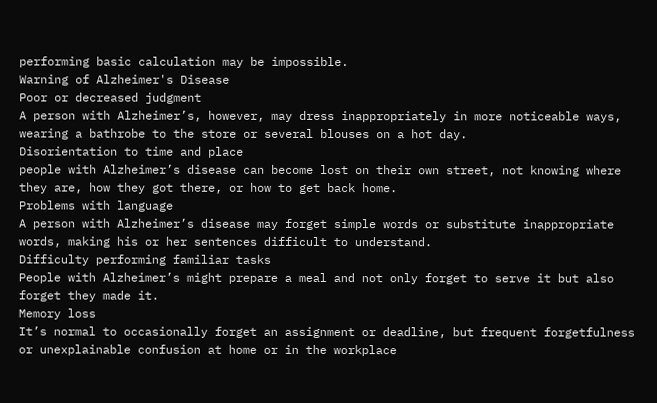performing basic calculation may be impossible.
Warning of Alzheimer's Disease
Poor or decreased judgment
A person with Alzheimer’s, however, may dress inappropriately in more noticeable ways, wearing a bathrobe to the store or several blouses on a hot day.
Disorientation to time and place
people with Alzheimer’s disease can become lost on their own street, not knowing where they are, how they got there, or how to get back home.
Problems with language
A person with Alzheimer’s disease may forget simple words or substitute inappropriate words, making his or her sentences difficult to understand.
Difficulty performing familiar tasks
People with Alzheimer’s might prepare a meal and not only forget to serve it but also forget they made it.
Memory loss
It’s normal to occasionally forget an assignment or deadline, but frequent forgetfulness or unexplainable confusion at home or in the workplace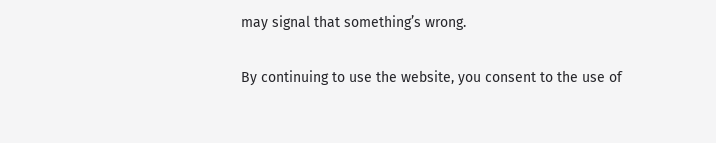may signal that something’s wrong.

By continuing to use the website, you consent to the use of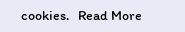cookies.   Read More